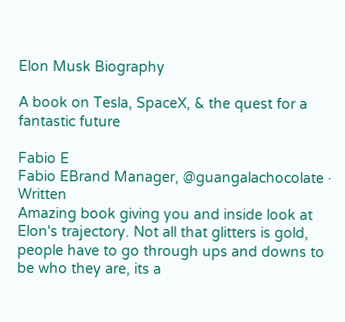Elon Musk Biography

A book on Tesla, SpaceX, & the quest for a fantastic future

Fabio E
Fabio EBrand Manager, @guangalachocolate · Written
Amazing book giving you and inside look at Elon's trajectory. Not all that glitters is gold, people have to go through ups and downs to be who they are, its a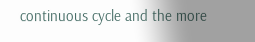continuous cycle and the more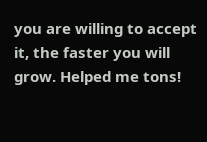you are willing to accept it, the faster you will grow. Helped me tons!